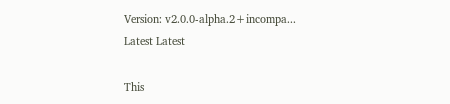Version: v2.0.0-alpha.2+incompa... Latest Latest

This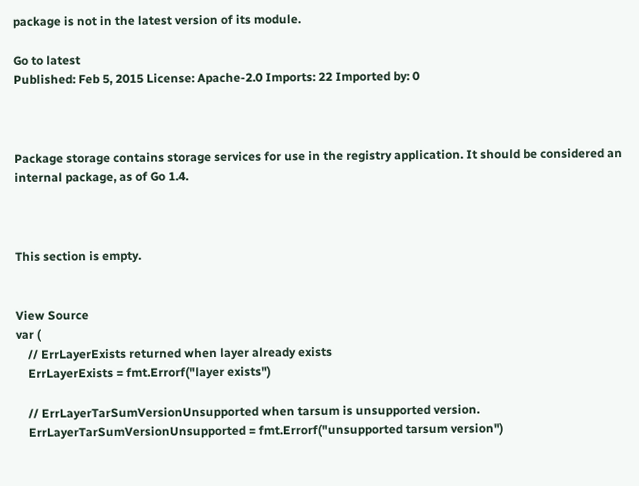package is not in the latest version of its module.

Go to latest
Published: Feb 5, 2015 License: Apache-2.0 Imports: 22 Imported by: 0



Package storage contains storage services for use in the registry application. It should be considered an internal package, as of Go 1.4.



This section is empty.


View Source
var (
    // ErrLayerExists returned when layer already exists
    ErrLayerExists = fmt.Errorf("layer exists")

    // ErrLayerTarSumVersionUnsupported when tarsum is unsupported version.
    ErrLayerTarSumVersionUnsupported = fmt.Errorf("unsupported tarsum version")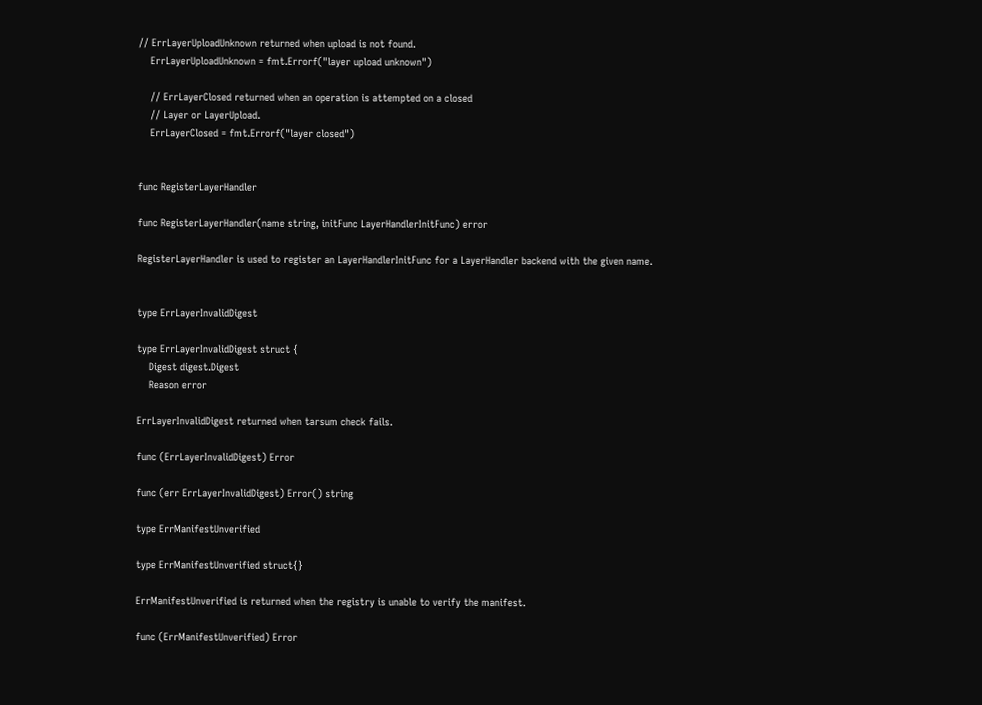// ErrLayerUploadUnknown returned when upload is not found.
    ErrLayerUploadUnknown = fmt.Errorf("layer upload unknown")

    // ErrLayerClosed returned when an operation is attempted on a closed
    // Layer or LayerUpload.
    ErrLayerClosed = fmt.Errorf("layer closed")


func RegisterLayerHandler

func RegisterLayerHandler(name string, initFunc LayerHandlerInitFunc) error

RegisterLayerHandler is used to register an LayerHandlerInitFunc for a LayerHandler backend with the given name.


type ErrLayerInvalidDigest

type ErrLayerInvalidDigest struct {
    Digest digest.Digest
    Reason error

ErrLayerInvalidDigest returned when tarsum check fails.

func (ErrLayerInvalidDigest) Error

func (err ErrLayerInvalidDigest) Error() string

type ErrManifestUnverified

type ErrManifestUnverified struct{}

ErrManifestUnverified is returned when the registry is unable to verify the manifest.

func (ErrManifestUnverified) Error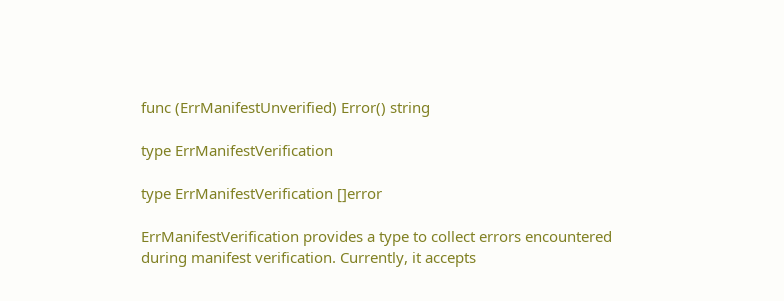func (ErrManifestUnverified) Error() string

type ErrManifestVerification

type ErrManifestVerification []error

ErrManifestVerification provides a type to collect errors encountered during manifest verification. Currently, it accepts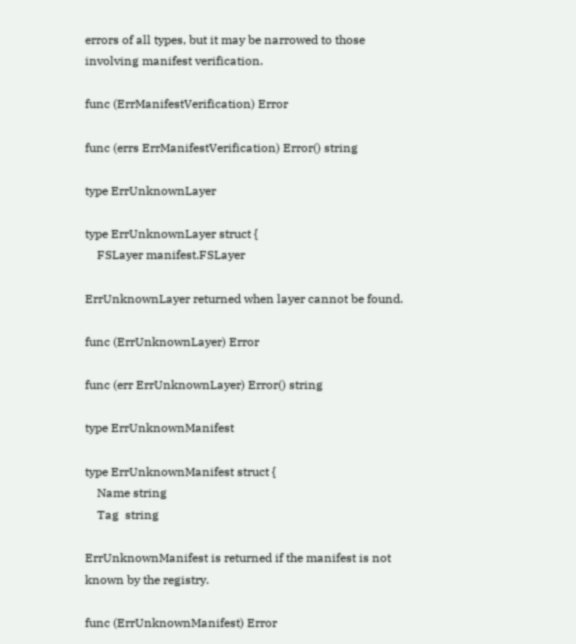errors of all types, but it may be narrowed to those involving manifest verification.

func (ErrManifestVerification) Error

func (errs ErrManifestVerification) Error() string

type ErrUnknownLayer

type ErrUnknownLayer struct {
    FSLayer manifest.FSLayer

ErrUnknownLayer returned when layer cannot be found.

func (ErrUnknownLayer) Error

func (err ErrUnknownLayer) Error() string

type ErrUnknownManifest

type ErrUnknownManifest struct {
    Name string
    Tag  string

ErrUnknownManifest is returned if the manifest is not known by the registry.

func (ErrUnknownManifest) Error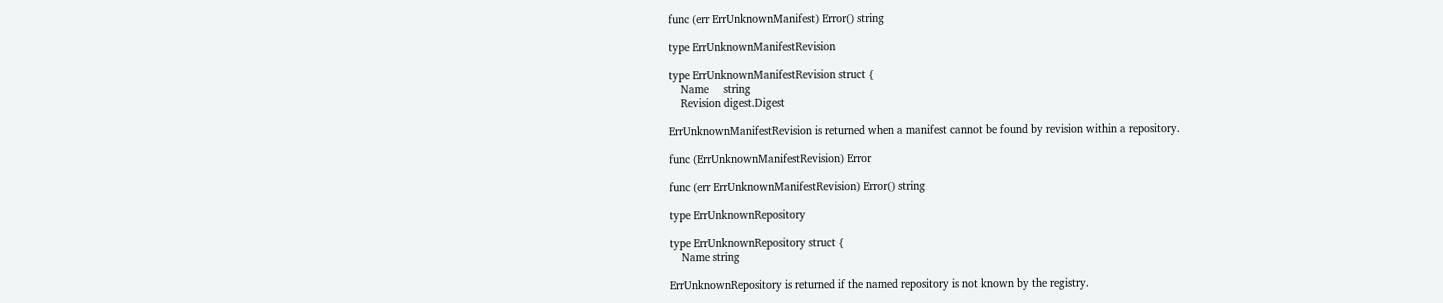func (err ErrUnknownManifest) Error() string

type ErrUnknownManifestRevision

type ErrUnknownManifestRevision struct {
    Name     string
    Revision digest.Digest

ErrUnknownManifestRevision is returned when a manifest cannot be found by revision within a repository.

func (ErrUnknownManifestRevision) Error

func (err ErrUnknownManifestRevision) Error() string

type ErrUnknownRepository

type ErrUnknownRepository struct {
    Name string

ErrUnknownRepository is returned if the named repository is not known by the registry.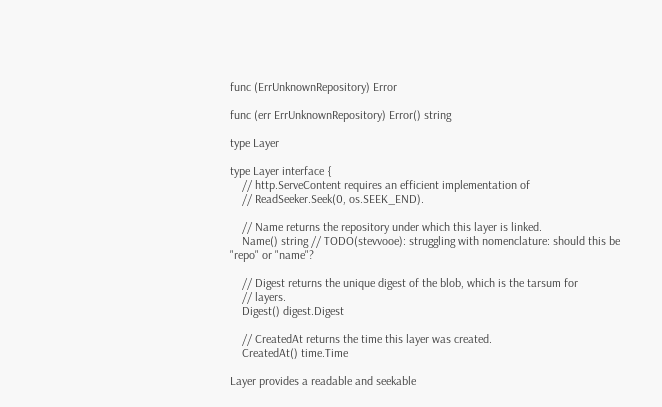func (ErrUnknownRepository) Error

func (err ErrUnknownRepository) Error() string

type Layer

type Layer interface {
    // http.ServeContent requires an efficient implementation of
    // ReadSeeker.Seek(0, os.SEEK_END).

    // Name returns the repository under which this layer is linked.
    Name() string // TODO(stevvooe): struggling with nomenclature: should this be "repo" or "name"?

    // Digest returns the unique digest of the blob, which is the tarsum for
    // layers.
    Digest() digest.Digest

    // CreatedAt returns the time this layer was created.
    CreatedAt() time.Time

Layer provides a readable and seekable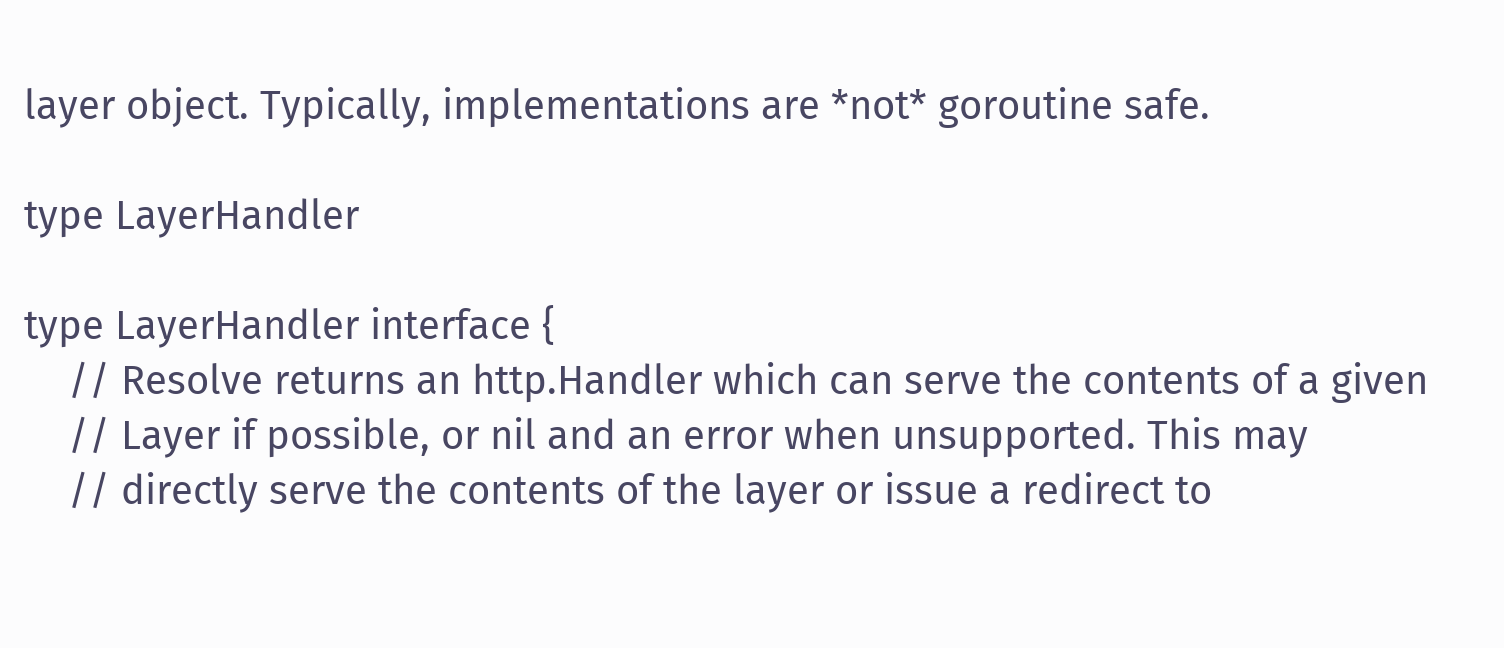layer object. Typically, implementations are *not* goroutine safe.

type LayerHandler

type LayerHandler interface {
    // Resolve returns an http.Handler which can serve the contents of a given
    // Layer if possible, or nil and an error when unsupported. This may
    // directly serve the contents of the layer or issue a redirect to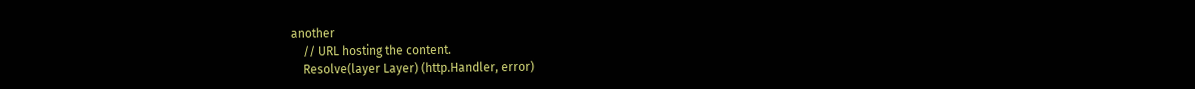another
    // URL hosting the content.
    Resolve(layer Layer) (http.Handler, error)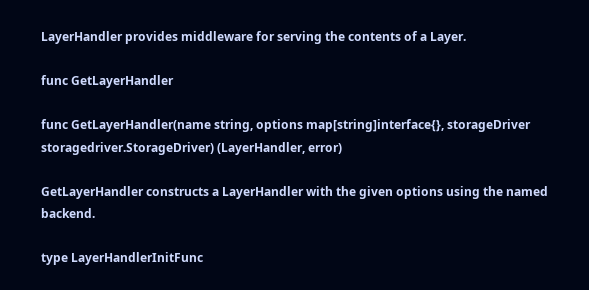LayerHandler provides middleware for serving the contents of a Layer.

func GetLayerHandler

func GetLayerHandler(name string, options map[string]interface{}, storageDriver storagedriver.StorageDriver) (LayerHandler, error)

GetLayerHandler constructs a LayerHandler with the given options using the named backend.

type LayerHandlerInitFunc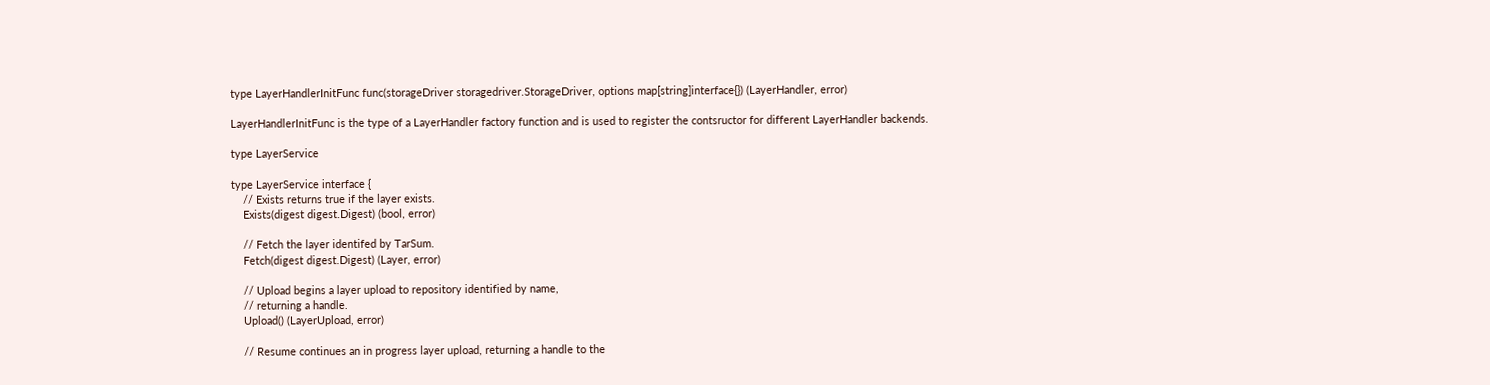type LayerHandlerInitFunc func(storageDriver storagedriver.StorageDriver, options map[string]interface{}) (LayerHandler, error)

LayerHandlerInitFunc is the type of a LayerHandler factory function and is used to register the contsructor for different LayerHandler backends.

type LayerService

type LayerService interface {
    // Exists returns true if the layer exists.
    Exists(digest digest.Digest) (bool, error)

    // Fetch the layer identifed by TarSum.
    Fetch(digest digest.Digest) (Layer, error)

    // Upload begins a layer upload to repository identified by name,
    // returning a handle.
    Upload() (LayerUpload, error)

    // Resume continues an in progress layer upload, returning a handle to the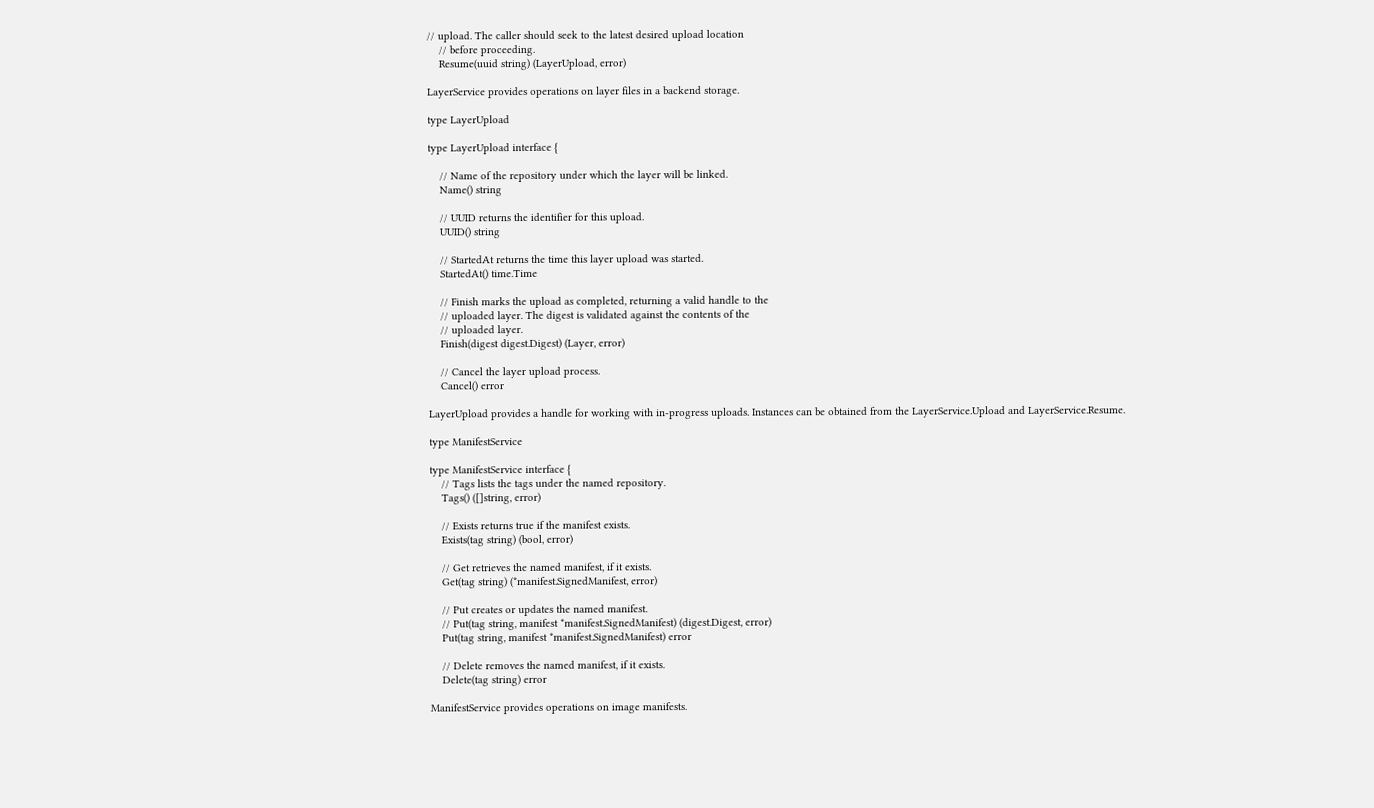// upload. The caller should seek to the latest desired upload location
    // before proceeding.
    Resume(uuid string) (LayerUpload, error)

LayerService provides operations on layer files in a backend storage.

type LayerUpload

type LayerUpload interface {

    // Name of the repository under which the layer will be linked.
    Name() string

    // UUID returns the identifier for this upload.
    UUID() string

    // StartedAt returns the time this layer upload was started.
    StartedAt() time.Time

    // Finish marks the upload as completed, returning a valid handle to the
    // uploaded layer. The digest is validated against the contents of the
    // uploaded layer.
    Finish(digest digest.Digest) (Layer, error)

    // Cancel the layer upload process.
    Cancel() error

LayerUpload provides a handle for working with in-progress uploads. Instances can be obtained from the LayerService.Upload and LayerService.Resume.

type ManifestService

type ManifestService interface {
    // Tags lists the tags under the named repository.
    Tags() ([]string, error)

    // Exists returns true if the manifest exists.
    Exists(tag string) (bool, error)

    // Get retrieves the named manifest, if it exists.
    Get(tag string) (*manifest.SignedManifest, error)

    // Put creates or updates the named manifest.
    // Put(tag string, manifest *manifest.SignedManifest) (digest.Digest, error)
    Put(tag string, manifest *manifest.SignedManifest) error

    // Delete removes the named manifest, if it exists.
    Delete(tag string) error

ManifestService provides operations on image manifests.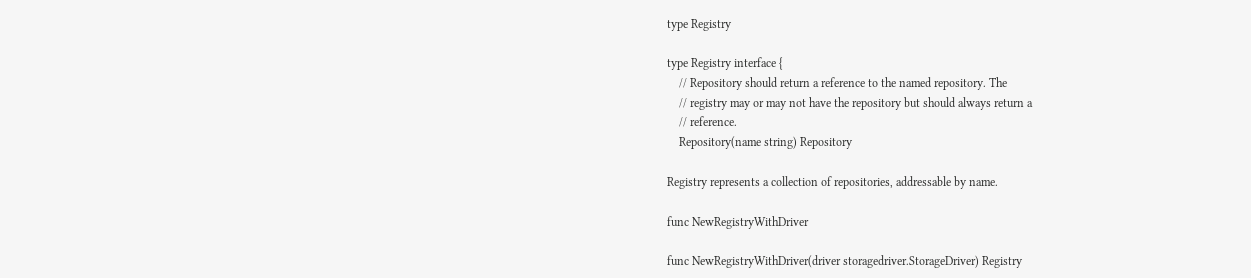type Registry

type Registry interface {
    // Repository should return a reference to the named repository. The
    // registry may or may not have the repository but should always return a
    // reference.
    Repository(name string) Repository

Registry represents a collection of repositories, addressable by name.

func NewRegistryWithDriver

func NewRegistryWithDriver(driver storagedriver.StorageDriver) Registry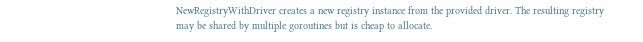NewRegistryWithDriver creates a new registry instance from the provided driver. The resulting registry may be shared by multiple goroutines but is cheap to allocate.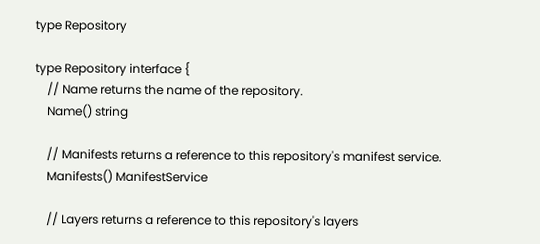type Repository

type Repository interface {
    // Name returns the name of the repository.
    Name() string

    // Manifests returns a reference to this repository's manifest service.
    Manifests() ManifestService

    // Layers returns a reference to this repository's layers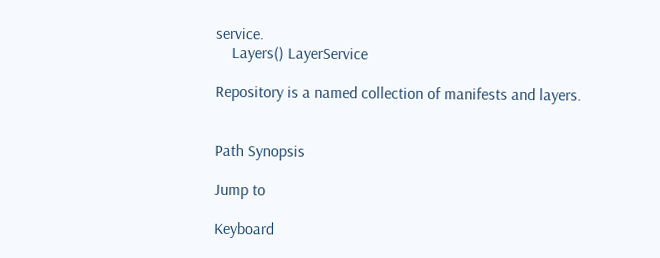service.
    Layers() LayerService

Repository is a named collection of manifests and layers.


Path Synopsis

Jump to

Keyboard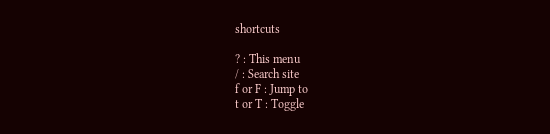shortcuts

? : This menu
/ : Search site
f or F : Jump to
t or T : Toggle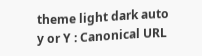theme light dark auto
y or Y : Canonical URL